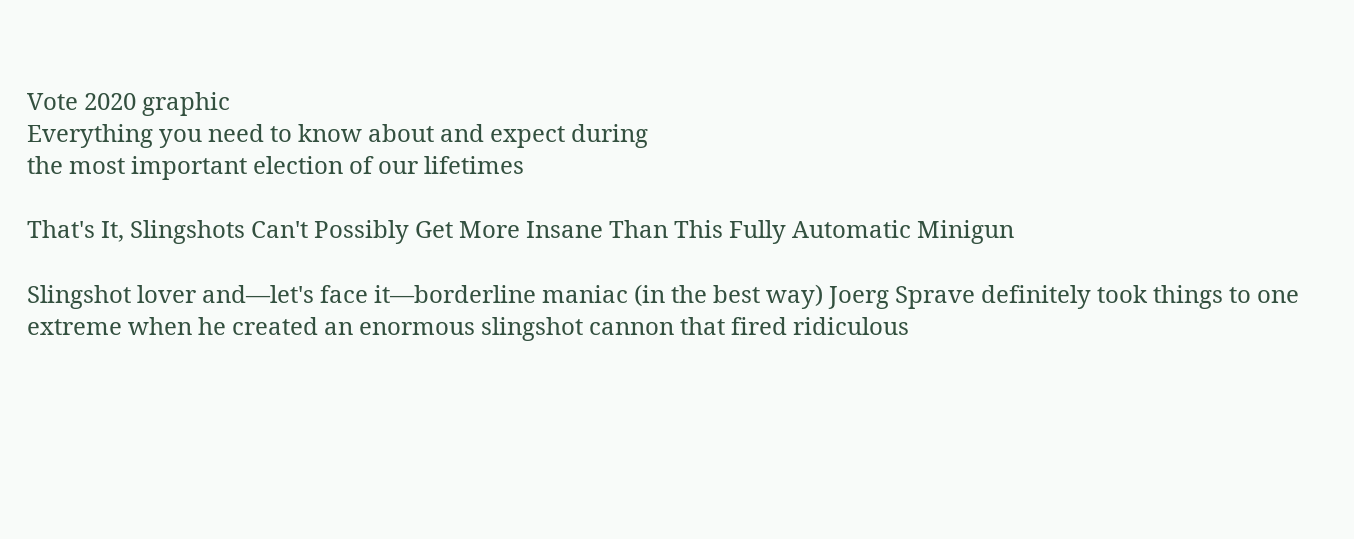Vote 2020 graphic
Everything you need to know about and expect during
the most important election of our lifetimes

That's It, Slingshots Can't Possibly Get More Insane Than This Fully Automatic Minigun

Slingshot lover and—let's face it—borderline maniac (in the best way) Joerg Sprave definitely took things to one extreme when he created an enormous slingshot cannon that fired ridiculous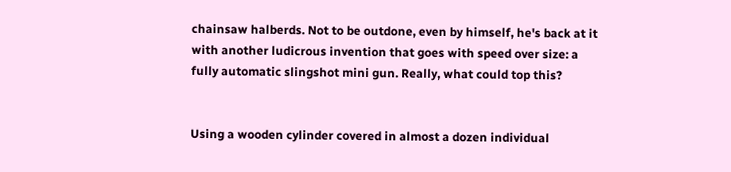chainsaw halberds. Not to be outdone, even by himself, he's back at it with another ludicrous invention that goes with speed over size: a fully automatic slingshot mini gun. Really, what could top this?


Using a wooden cylinder covered in almost a dozen individual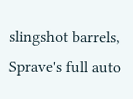slingshot barrels, Sprave's full auto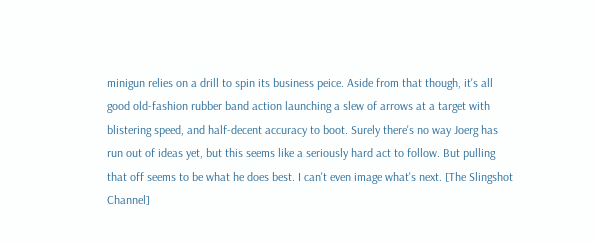minigun relies on a drill to spin its business peice. Aside from that though, it's all good old-fashion rubber band action launching a slew of arrows at a target with blistering speed, and half-decent accuracy to boot. Surely there's no way Joerg has run out of ideas yet, but this seems like a seriously hard act to follow. But pulling that off seems to be what he does best. I can't even image what's next. [The Slingshot Channel]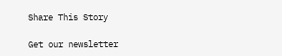Share This Story

Get our newsletter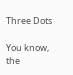Three Dots

You know, the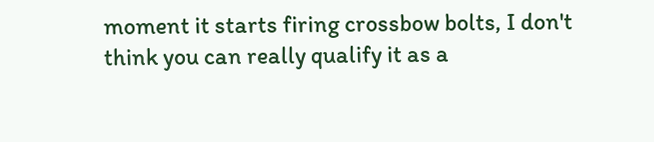moment it starts firing crossbow bolts, I don't think you can really qualify it as a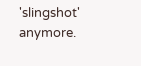'slingshot' anymore.